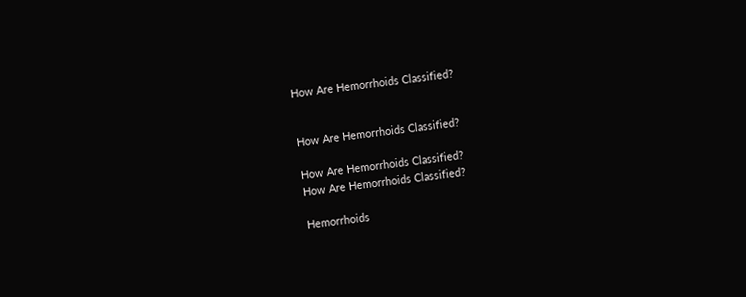How Are Hemorrhoids Classified?


How Are Hemorrhoids Classified?

How Are Hemorrhoids Classified?
How Are Hemorrhoids Classified?

Hemorrhoids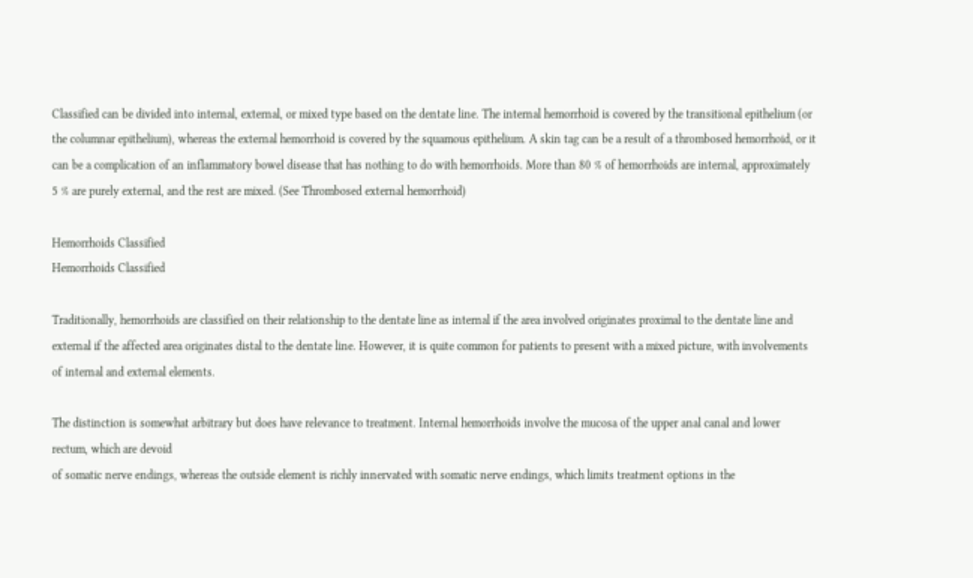Classified can be divided into internal, external, or mixed type based on the dentate line. The internal hemorrhoid is covered by the transitional epithelium (or the columnar epithelium), whereas the external hemorrhoid is covered by the squamous epithelium. A skin tag can be a result of a thrombosed hemorrhoid, or it can be a complication of an inflammatory bowel disease that has nothing to do with hemorrhoids. More than 80 % of hemorrhoids are internal, approximately 5 % are purely external, and the rest are mixed. (See Thrombosed external hemorrhoid)

Hemorrhoids Classified
Hemorrhoids Classified

Traditionally, hemorrhoids are classified on their relationship to the dentate line as internal if the area involved originates proximal to the dentate line and external if the affected area originates distal to the dentate line. However, it is quite common for patients to present with a mixed picture, with involvements of internal and external elements.

The distinction is somewhat arbitrary but does have relevance to treatment. Internal hemorrhoids involve the mucosa of the upper anal canal and lower rectum, which are devoid
of somatic nerve endings, whereas the outside element is richly innervated with somatic nerve endings, which limits treatment options in the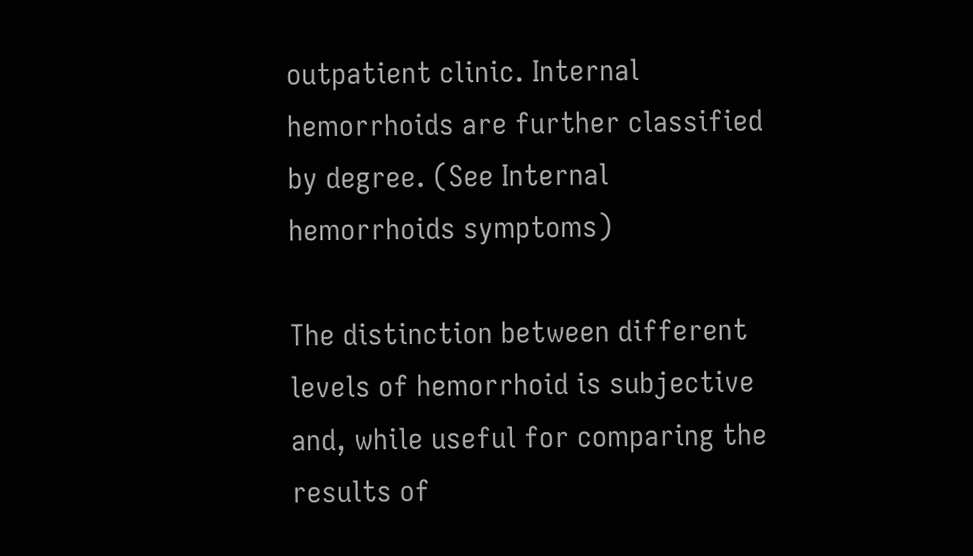outpatient clinic. Internal hemorrhoids are further classified by degree. (See Internal hemorrhoids symptoms)

The distinction between different levels of hemorrhoid is subjective and, while useful for comparing the results of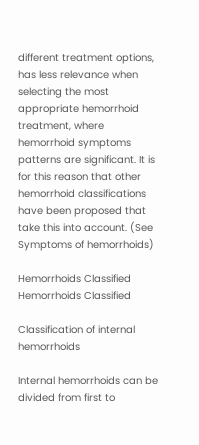different treatment options, has less relevance when selecting the most appropriate hemorrhoid treatment, where hemorrhoid symptoms patterns are significant. It is for this reason that other hemorrhoid classifications have been proposed that take this into account. (See Symptoms of hemorrhoids)

Hemorrhoids Classified
Hemorrhoids Classified

Classification of internal hemorrhoids

Internal hemorrhoids can be divided from first to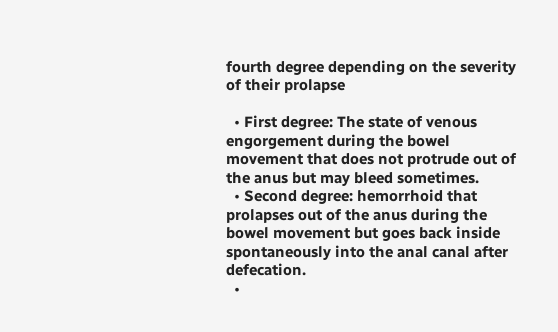fourth degree depending on the severity of their prolapse

  • First degree: The state of venous engorgement during the bowel movement that does not protrude out of the anus but may bleed sometimes.
  • Second degree: hemorrhoid that prolapses out of the anus during the bowel movement but goes back inside spontaneously into the anal canal after defecation.
  •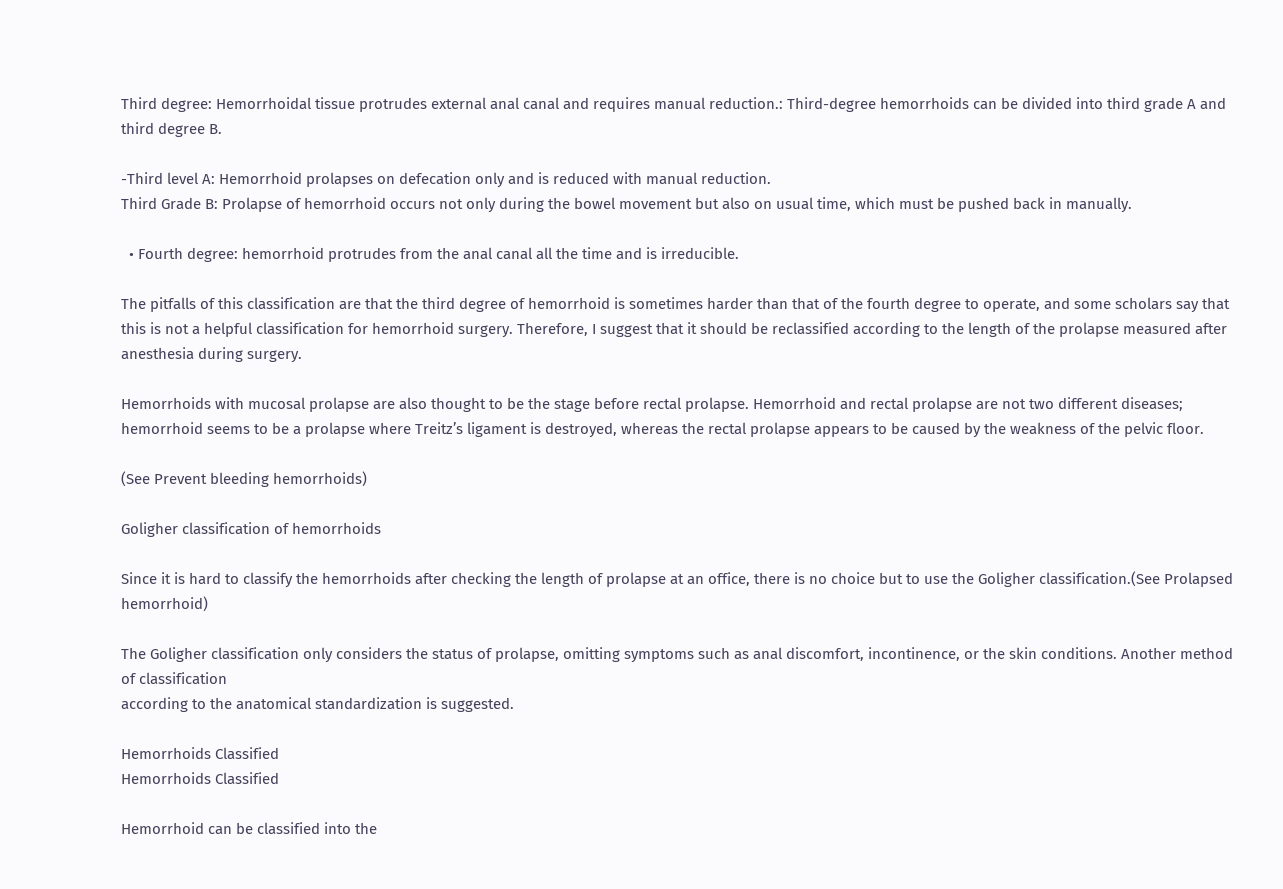Third degree: Hemorrhoidal tissue protrudes external anal canal and requires manual reduction.: Third-degree hemorrhoids can be divided into third grade A and third degree B.

-Third level A: Hemorrhoid prolapses on defecation only and is reduced with manual reduction.
Third Grade B: Prolapse of hemorrhoid occurs not only during the bowel movement but also on usual time, which must be pushed back in manually.

  • Fourth degree: hemorrhoid protrudes from the anal canal all the time and is irreducible.

The pitfalls of this classification are that the third degree of hemorrhoid is sometimes harder than that of the fourth degree to operate, and some scholars say that this is not a helpful classification for hemorrhoid surgery. Therefore, I suggest that it should be reclassified according to the length of the prolapse measured after anesthesia during surgery.

Hemorrhoids with mucosal prolapse are also thought to be the stage before rectal prolapse. Hemorrhoid and rectal prolapse are not two different diseases; hemorrhoid seems to be a prolapse where Treitz’s ligament is destroyed, whereas the rectal prolapse appears to be caused by the weakness of the pelvic floor.

(See Prevent bleeding hemorrhoids)

Goligher classification of hemorrhoids

Since it is hard to classify the hemorrhoids after checking the length of prolapse at an office, there is no choice but to use the Goligher classification.(See Prolapsed hemorrhoid)

The Goligher classification only considers the status of prolapse, omitting symptoms such as anal discomfort, incontinence, or the skin conditions. Another method of classification
according to the anatomical standardization is suggested.

Hemorrhoids Classified
Hemorrhoids Classified

Hemorrhoid can be classified into the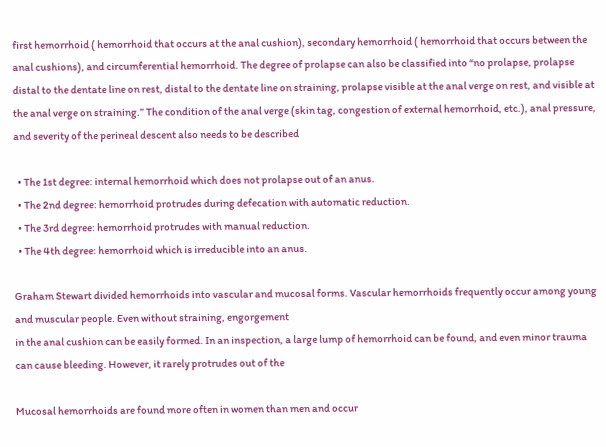first hemorrhoid ( hemorrhoid that occurs at the anal cushion), secondary hemorrhoid ( hemorrhoid that occurs between the anal cushions), and circumferential hemorrhoid. The degree of prolapse can also be classified into “no prolapse, prolapse distal to the dentate line on rest, distal to the dentate line on straining, prolapse visible at the anal verge on rest, and visible at the anal verge on straining.” The condition of the anal verge (skin tag, congestion of external hemorrhoid, etc.), anal pressure, and severity of the perineal descent also needs to be described

  • The 1st degree: internal hemorrhoid which does not prolapse out of an anus.
  • The 2nd degree: hemorrhoid protrudes during defecation with automatic reduction.
  • The 3rd degree: hemorrhoid protrudes with manual reduction.
  • The 4th degree: hemorrhoid which is irreducible into an anus.

Graham Stewart divided hemorrhoids into vascular and mucosal forms. Vascular hemorrhoids frequently occur among young and muscular people. Even without straining, engorgement
in the anal cushion can be easily formed. In an inspection, a large lump of hemorrhoid can be found, and even minor trauma can cause bleeding. However, it rarely protrudes out of the

Mucosal hemorrhoids are found more often in women than men and occur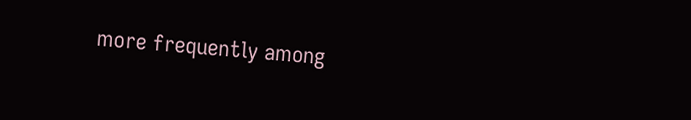more frequently among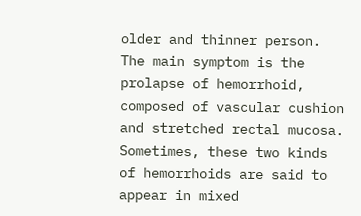older and thinner person. The main symptom is the prolapse of hemorrhoid, composed of vascular cushion and stretched rectal mucosa. Sometimes, these two kinds of hemorrhoids are said to appear in mixed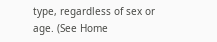type, regardless of sex or age. (See Home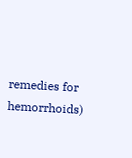remedies for hemorrhoids)